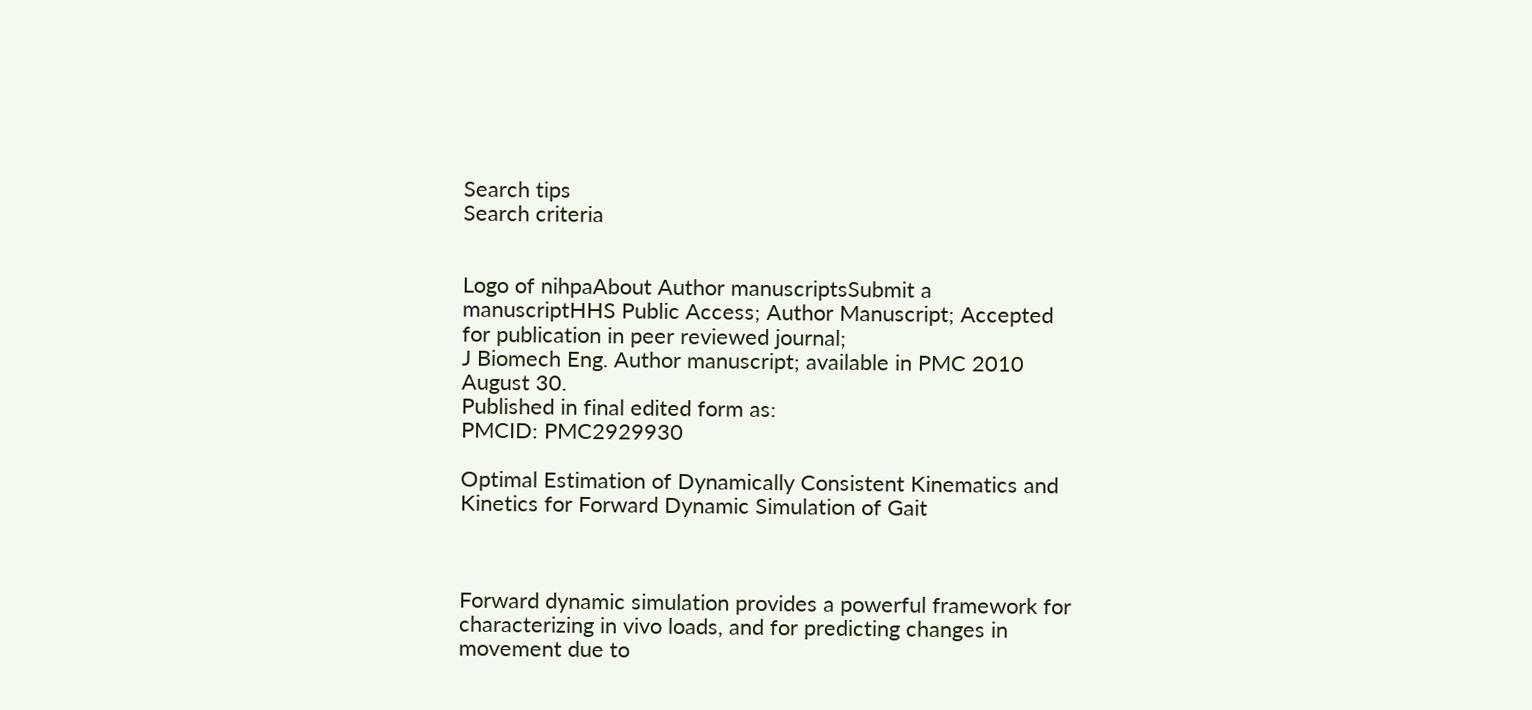Search tips
Search criteria


Logo of nihpaAbout Author manuscriptsSubmit a manuscriptHHS Public Access; Author Manuscript; Accepted for publication in peer reviewed journal;
J Biomech Eng. Author manuscript; available in PMC 2010 August 30.
Published in final edited form as:
PMCID: PMC2929930

Optimal Estimation of Dynamically Consistent Kinematics and Kinetics for Forward Dynamic Simulation of Gait



Forward dynamic simulation provides a powerful framework for characterizing in vivo loads, and for predicting changes in movement due to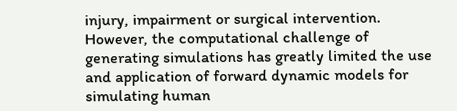injury, impairment or surgical intervention. However, the computational challenge of generating simulations has greatly limited the use and application of forward dynamic models for simulating human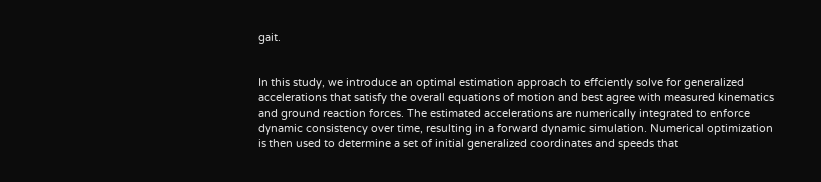gait.


In this study, we introduce an optimal estimation approach to effciently solve for generalized accelerations that satisfy the overall equations of motion and best agree with measured kinematics and ground reaction forces. The estimated accelerations are numerically integrated to enforce dynamic consistency over time, resulting in a forward dynamic simulation. Numerical optimization is then used to determine a set of initial generalized coordinates and speeds that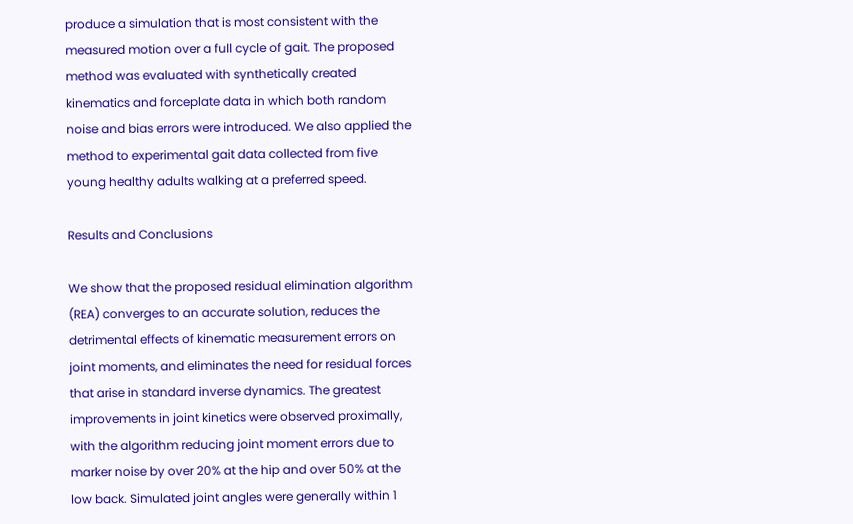produce a simulation that is most consistent with the measured motion over a full cycle of gait. The proposed method was evaluated with synthetically created kinematics and forceplate data in which both random noise and bias errors were introduced. We also applied the method to experimental gait data collected from five young healthy adults walking at a preferred speed.

Results and Conclusions

We show that the proposed residual elimination algorithm (REA) converges to an accurate solution, reduces the detrimental effects of kinematic measurement errors on joint moments, and eliminates the need for residual forces that arise in standard inverse dynamics. The greatest improvements in joint kinetics were observed proximally, with the algorithm reducing joint moment errors due to marker noise by over 20% at the hip and over 50% at the low back. Simulated joint angles were generally within 1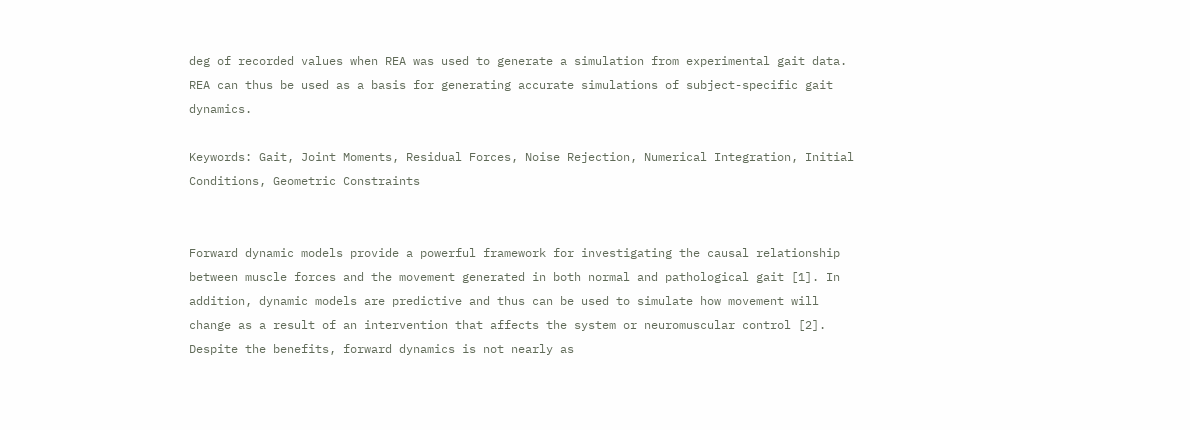deg of recorded values when REA was used to generate a simulation from experimental gait data. REA can thus be used as a basis for generating accurate simulations of subject-specific gait dynamics.

Keywords: Gait, Joint Moments, Residual Forces, Noise Rejection, Numerical Integration, Initial Conditions, Geometric Constraints


Forward dynamic models provide a powerful framework for investigating the causal relationship between muscle forces and the movement generated in both normal and pathological gait [1]. In addition, dynamic models are predictive and thus can be used to simulate how movement will change as a result of an intervention that affects the system or neuromuscular control [2]. Despite the benefits, forward dynamics is not nearly as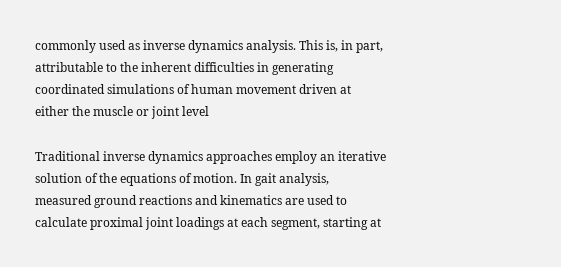commonly used as inverse dynamics analysis. This is, in part, attributable to the inherent difficulties in generating coordinated simulations of human movement driven at either the muscle or joint level

Traditional inverse dynamics approaches employ an iterative solution of the equations of motion. In gait analysis, measured ground reactions and kinematics are used to calculate proximal joint loadings at each segment, starting at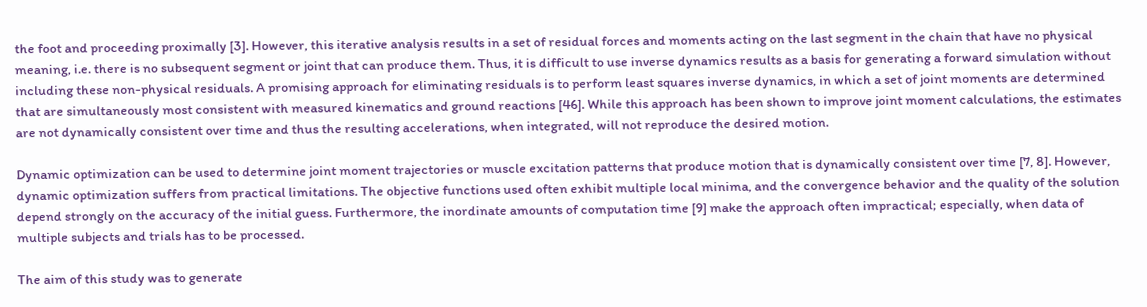the foot and proceeding proximally [3]. However, this iterative analysis results in a set of residual forces and moments acting on the last segment in the chain that have no physical meaning, i.e. there is no subsequent segment or joint that can produce them. Thus, it is difficult to use inverse dynamics results as a basis for generating a forward simulation without including these non-physical residuals. A promising approach for eliminating residuals is to perform least squares inverse dynamics, in which a set of joint moments are determined that are simultaneously most consistent with measured kinematics and ground reactions [46]. While this approach has been shown to improve joint moment calculations, the estimates are not dynamically consistent over time and thus the resulting accelerations, when integrated, will not reproduce the desired motion.

Dynamic optimization can be used to determine joint moment trajectories or muscle excitation patterns that produce motion that is dynamically consistent over time [7, 8]. However, dynamic optimization suffers from practical limitations. The objective functions used often exhibit multiple local minima, and the convergence behavior and the quality of the solution depend strongly on the accuracy of the initial guess. Furthermore, the inordinate amounts of computation time [9] make the approach often impractical; especially, when data of multiple subjects and trials has to be processed.

The aim of this study was to generate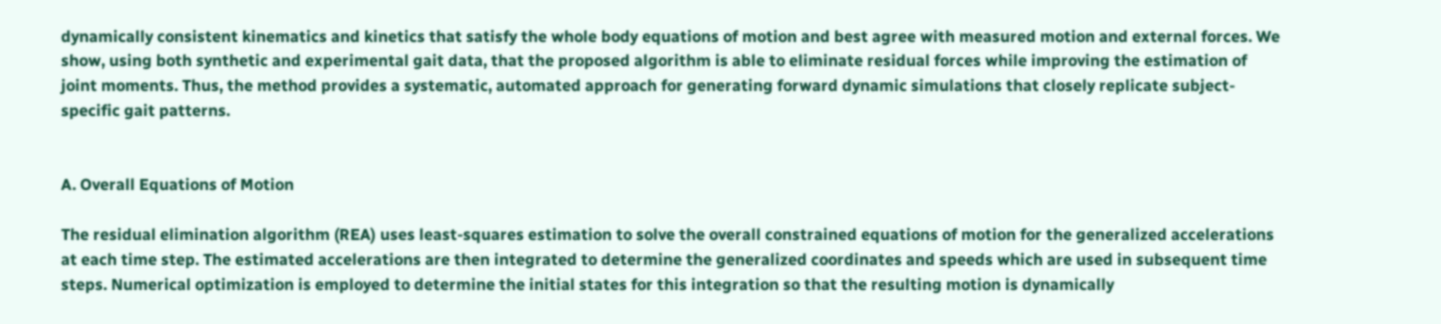dynamically consistent kinematics and kinetics that satisfy the whole body equations of motion and best agree with measured motion and external forces. We show, using both synthetic and experimental gait data, that the proposed algorithm is able to eliminate residual forces while improving the estimation of joint moments. Thus, the method provides a systematic, automated approach for generating forward dynamic simulations that closely replicate subject-specific gait patterns.


A. Overall Equations of Motion

The residual elimination algorithm (REA) uses least-squares estimation to solve the overall constrained equations of motion for the generalized accelerations at each time step. The estimated accelerations are then integrated to determine the generalized coordinates and speeds which are used in subsequent time steps. Numerical optimization is employed to determine the initial states for this integration so that the resulting motion is dynamically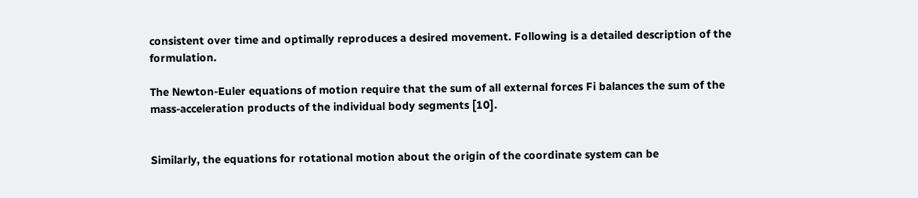consistent over time and optimally reproduces a desired movement. Following is a detailed description of the formulation.

The Newton-Euler equations of motion require that the sum of all external forces Fi balances the sum of the mass-acceleration products of the individual body segments [10].


Similarly, the equations for rotational motion about the origin of the coordinate system can be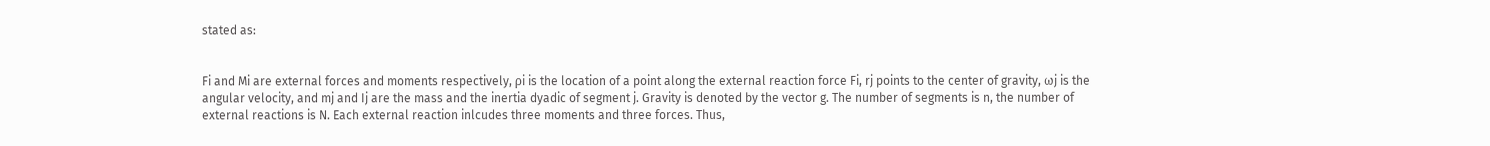stated as:


Fi and Mi are external forces and moments respectively, ρi is the location of a point along the external reaction force Fi, rj points to the center of gravity, ωj is the angular velocity, and mj and Ij are the mass and the inertia dyadic of segment j. Gravity is denoted by the vector g. The number of segments is n, the number of external reactions is N. Each external reaction inlcudes three moments and three forces. Thus,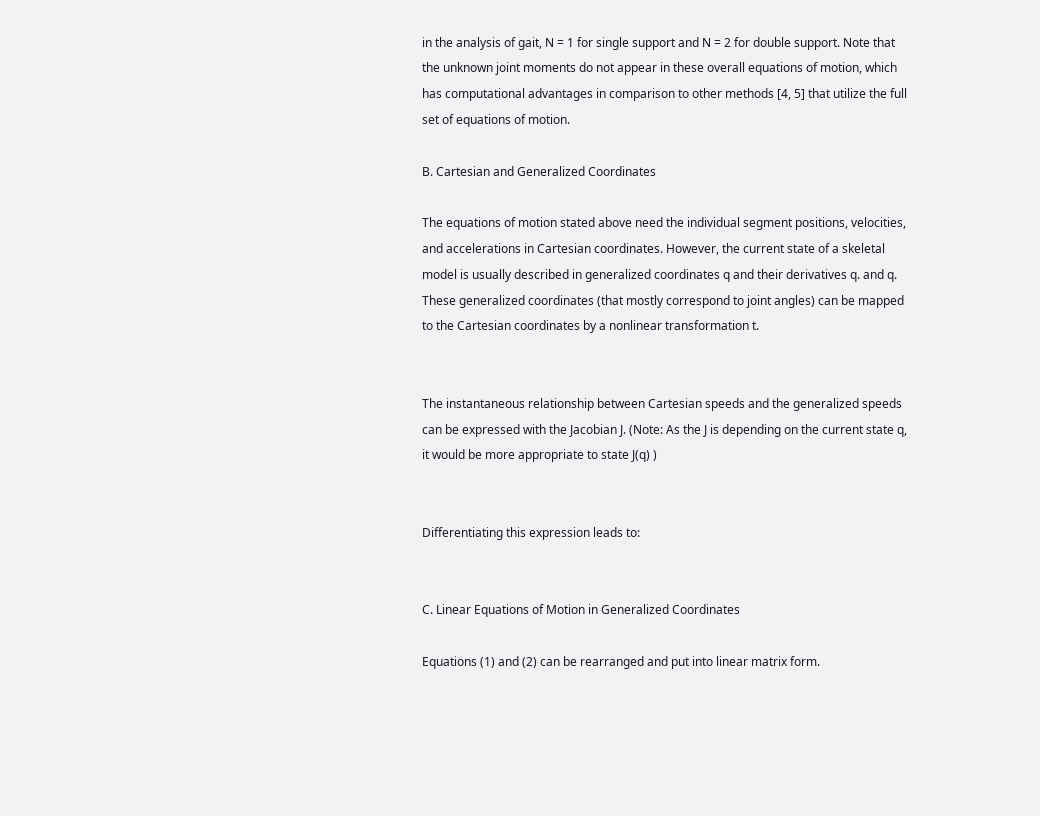in the analysis of gait, N = 1 for single support and N = 2 for double support. Note that the unknown joint moments do not appear in these overall equations of motion, which has computational advantages in comparison to other methods [4, 5] that utilize the full set of equations of motion.

B. Cartesian and Generalized Coordinates

The equations of motion stated above need the individual segment positions, velocities, and accelerations in Cartesian coordinates. However, the current state of a skeletal model is usually described in generalized coordinates q and their derivatives q. and q. These generalized coordinates (that mostly correspond to joint angles) can be mapped to the Cartesian coordinates by a nonlinear transformation t.


The instantaneous relationship between Cartesian speeds and the generalized speeds can be expressed with the Jacobian J. (Note: As the J is depending on the current state q, it would be more appropriate to state J(q) )


Differentiating this expression leads to:


C. Linear Equations of Motion in Generalized Coordinates

Equations (1) and (2) can be rearranged and put into linear matrix form.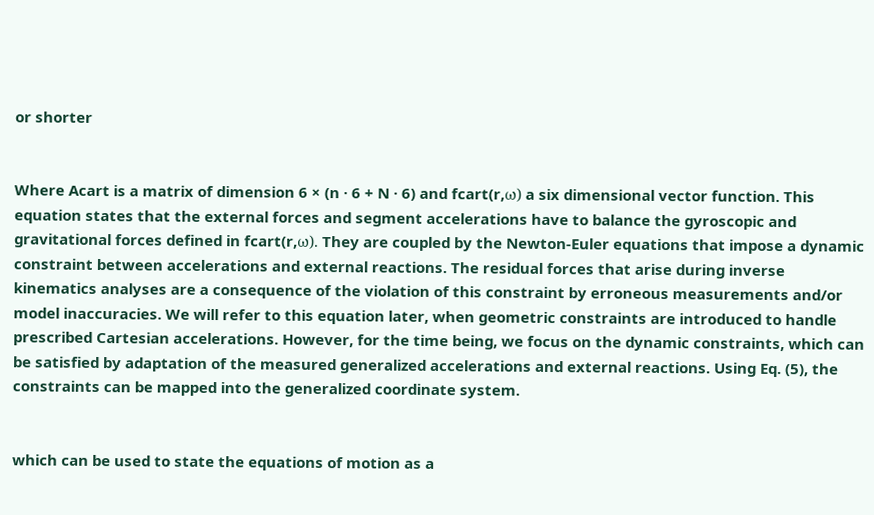or shorter


Where Acart is a matrix of dimension 6 × (n · 6 + N · 6) and fcart(r,ω) a six dimensional vector function. This equation states that the external forces and segment accelerations have to balance the gyroscopic and gravitational forces defined in fcart(r,ω). They are coupled by the Newton-Euler equations that impose a dynamic constraint between accelerations and external reactions. The residual forces that arise during inverse kinematics analyses are a consequence of the violation of this constraint by erroneous measurements and/or model inaccuracies. We will refer to this equation later, when geometric constraints are introduced to handle prescribed Cartesian accelerations. However, for the time being, we focus on the dynamic constraints, which can be satisfied by adaptation of the measured generalized accelerations and external reactions. Using Eq. (5), the constraints can be mapped into the generalized coordinate system.


which can be used to state the equations of motion as a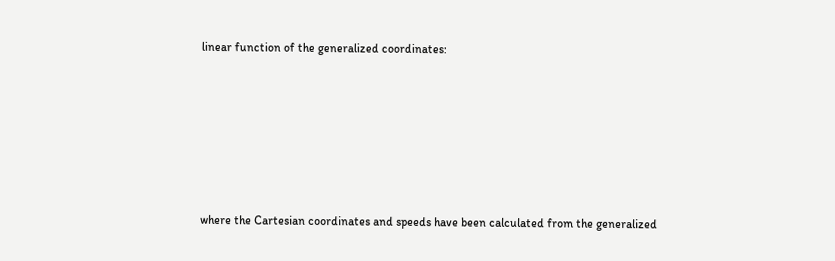linear function of the generalized coordinates:






where the Cartesian coordinates and speeds have been calculated from the generalized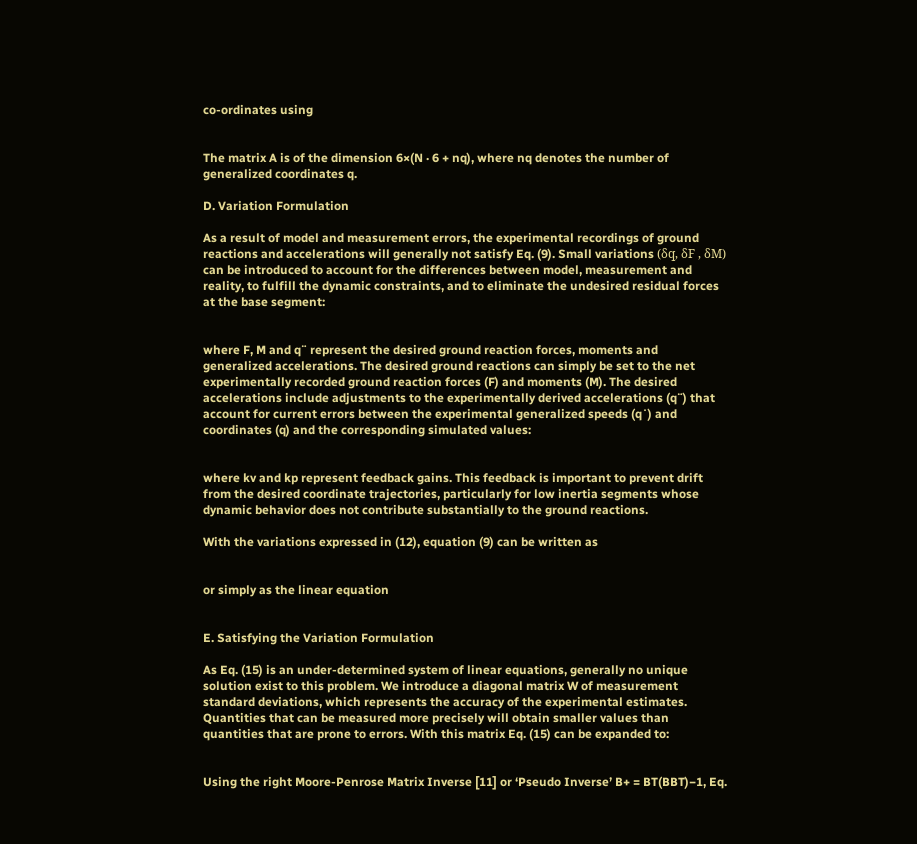co-ordinates using


The matrix A is of the dimension 6×(N · 6 + nq), where nq denotes the number of generalized coordinates q.

D. Variation Formulation

As a result of model and measurement errors, the experimental recordings of ground reactions and accelerations will generally not satisfy Eq. (9). Small variations (δq, δF , δM) can be introduced to account for the differences between model, measurement and reality, to fulfill the dynamic constraints, and to eliminate the undesired residual forces at the base segment:


where F, M and q¨ represent the desired ground reaction forces, moments and generalized accelerations. The desired ground reactions can simply be set to the net experimentally recorded ground reaction forces (F) and moments (M). The desired accelerations include adjustments to the experimentally derived accelerations (q¨) that account for current errors between the experimental generalized speeds (q˙) and coordinates (q) and the corresponding simulated values:


where kv and kp represent feedback gains. This feedback is important to prevent drift from the desired coordinate trajectories, particularly for low inertia segments whose dynamic behavior does not contribute substantially to the ground reactions.

With the variations expressed in (12), equation (9) can be written as


or simply as the linear equation


E. Satisfying the Variation Formulation

As Eq. (15) is an under-determined system of linear equations, generally no unique solution exist to this problem. We introduce a diagonal matrix W of measurement standard deviations, which represents the accuracy of the experimental estimates. Quantities that can be measured more precisely will obtain smaller values than quantities that are prone to errors. With this matrix Eq. (15) can be expanded to:


Using the right Moore-Penrose Matrix Inverse [11] or ‘Pseudo Inverse’ B+ = BT(BBT)−1, Eq.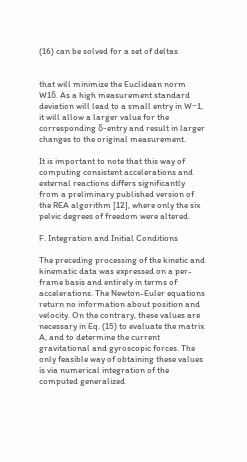(16) can be solved for a set of deltas


that will minimize the Euclidean norm W1δ. As a high measurement standard deviation will lead to a small entry in W−1, it will allow a larger value for the corresponding δ-entry and result in larger changes to the original measurement.

It is important to note that this way of computing consistent accelerations and external reactions differs significantly from a preliminary published version of the REA algorithm [12], where only the six pelvic degrees of freedom were altered.

F. Integration and Initial Conditions

The preceding processing of the kinetic and kinematic data was expressed on a per-frame basis and entirely in terms of accelerations. The Newton-Euler equations return no information about position and velocity. On the contrary, these values are necessary in Eq. (15) to evaluate the matrix A, and to determine the current gravitational and gyroscopic forces. The only feasible way of obtaining these values is via numerical integration of the computed generalized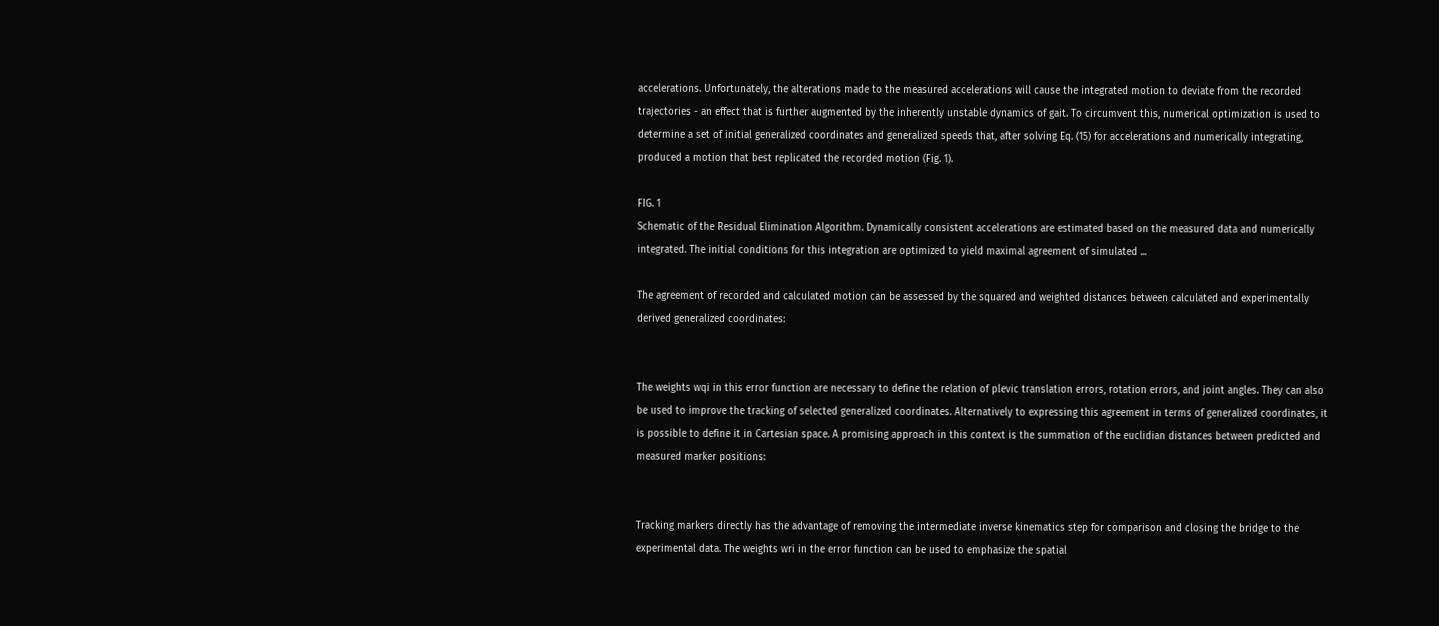accelerations. Unfortunately, the alterations made to the measured accelerations will cause the integrated motion to deviate from the recorded trajectories - an effect that is further augmented by the inherently unstable dynamics of gait. To circumvent this, numerical optimization is used to determine a set of initial generalized coordinates and generalized speeds that, after solving Eq. (15) for accelerations and numerically integrating, produced a motion that best replicated the recorded motion (Fig. 1).

FIG. 1
Schematic of the Residual Elimination Algorithm. Dynamically consistent accelerations are estimated based on the measured data and numerically integrated. The initial conditions for this integration are optimized to yield maximal agreement of simulated ...

The agreement of recorded and calculated motion can be assessed by the squared and weighted distances between calculated and experimentally derived generalized coordinates:


The weights wqi in this error function are necessary to define the relation of plevic translation errors, rotation errors, and joint angles. They can also be used to improve the tracking of selected generalized coordinates. Alternatively to expressing this agreement in terms of generalized coordinates, it is possible to define it in Cartesian space. A promising approach in this context is the summation of the euclidian distances between predicted and measured marker positions:


Tracking markers directly has the advantage of removing the intermediate inverse kinematics step for comparison and closing the bridge to the experimental data. The weights wri in the error function can be used to emphasize the spatial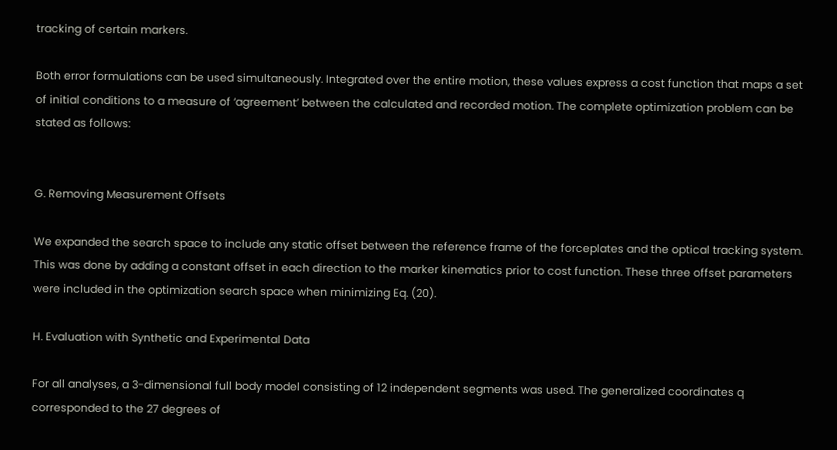tracking of certain markers.

Both error formulations can be used simultaneously. Integrated over the entire motion, these values express a cost function that maps a set of initial conditions to a measure of ‘agreement’ between the calculated and recorded motion. The complete optimization problem can be stated as follows:


G. Removing Measurement Offsets

We expanded the search space to include any static offset between the reference frame of the forceplates and the optical tracking system. This was done by adding a constant offset in each direction to the marker kinematics prior to cost function. These three offset parameters were included in the optimization search space when minimizing Eq. (20).

H. Evaluation with Synthetic and Experimental Data

For all analyses, a 3-dimensional full body model consisting of 12 independent segments was used. The generalized coordinates q corresponded to the 27 degrees of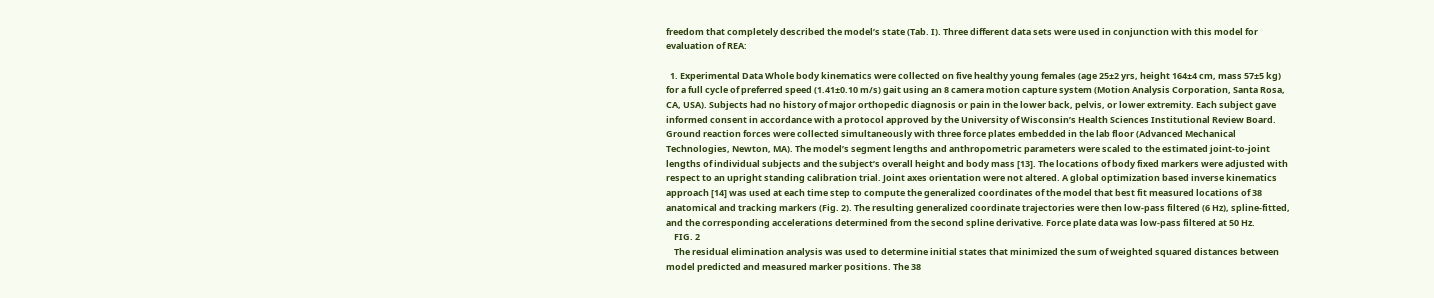freedom that completely described the model’s state (Tab. I). Three different data sets were used in conjunction with this model for evaluation of REA:

  1. Experimental Data Whole body kinematics were collected on five healthy young females (age 25±2 yrs, height 164±4 cm, mass 57±5 kg) for a full cycle of preferred speed (1.41±0.10 m/s) gait using an 8 camera motion capture system (Motion Analysis Corporation, Santa Rosa, CA, USA). Subjects had no history of major orthopedic diagnosis or pain in the lower back, pelvis, or lower extremity. Each subject gave informed consent in accordance with a protocol approved by the University of Wisconsin’s Health Sciences Institutional Review Board. Ground reaction forces were collected simultaneously with three force plates embedded in the lab floor (Advanced Mechanical Technologies, Newton, MA). The model’s segment lengths and anthropometric parameters were scaled to the estimated joint-to-joint lengths of individual subjects and the subject’s overall height and body mass [13]. The locations of body fixed markers were adjusted with respect to an upright standing calibration trial. Joint axes orientation were not altered. A global optimization based inverse kinematics approach [14] was used at each time step to compute the generalized coordinates of the model that best fit measured locations of 38 anatomical and tracking markers (Fig. 2). The resulting generalized coordinate trajectories were then low-pass filtered (6 Hz), spline-fitted, and the corresponding accelerations determined from the second spline derivative. Force plate data was low-pass filtered at 50 Hz.
    FIG. 2
    The residual elimination analysis was used to determine initial states that minimized the sum of weighted squared distances between model predicted and measured marker positions. The 38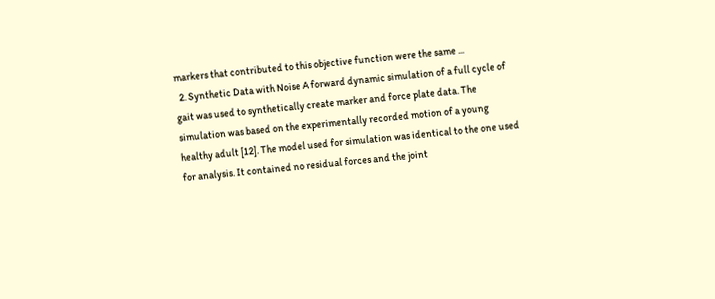markers that contributed to this objective function were the same ...
  2. Synthetic Data with Noise A forward dynamic simulation of a full cycle of gait was used to synthetically create marker and force plate data. The simulation was based on the experimentally recorded motion of a young healthy adult [12]. The model used for simulation was identical to the one used for analysis. It contained no residual forces and the joint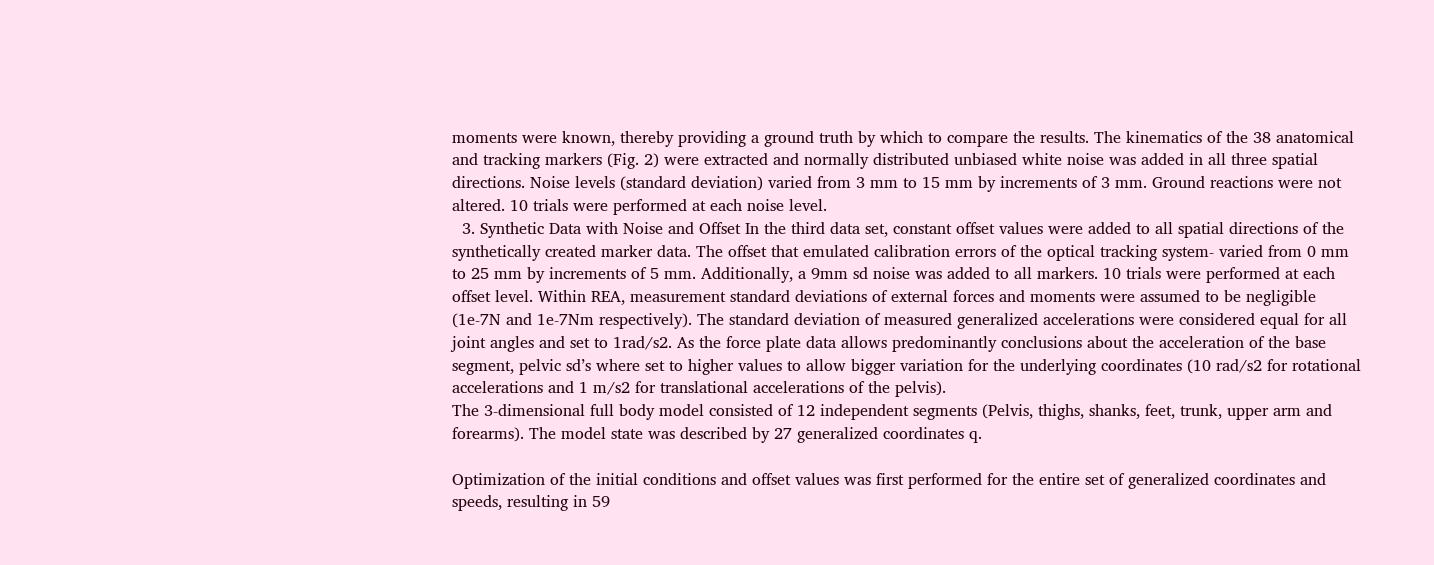moments were known, thereby providing a ground truth by which to compare the results. The kinematics of the 38 anatomical and tracking markers (Fig. 2) were extracted and normally distributed unbiased white noise was added in all three spatial directions. Noise levels (standard deviation) varied from 3 mm to 15 mm by increments of 3 mm. Ground reactions were not altered. 10 trials were performed at each noise level.
  3. Synthetic Data with Noise and Offset In the third data set, constant offset values were added to all spatial directions of the synthetically created marker data. The offset that emulated calibration errors of the optical tracking system- varied from 0 mm to 25 mm by increments of 5 mm. Additionally, a 9mm sd noise was added to all markers. 10 trials were performed at each offset level. Within REA, measurement standard deviations of external forces and moments were assumed to be negligible (1e-7N and 1e-7Nm respectively). The standard deviation of measured generalized accelerations were considered equal for all joint angles and set to 1rad/s2. As the force plate data allows predominantly conclusions about the acceleration of the base segment, pelvic sd’s where set to higher values to allow bigger variation for the underlying coordinates (10 rad/s2 for rotational accelerations and 1 m/s2 for translational accelerations of the pelvis).
The 3-dimensional full body model consisted of 12 independent segments (Pelvis, thighs, shanks, feet, trunk, upper arm and forearms). The model state was described by 27 generalized coordinates q.

Optimization of the initial conditions and offset values was first performed for the entire set of generalized coordinates and speeds, resulting in 59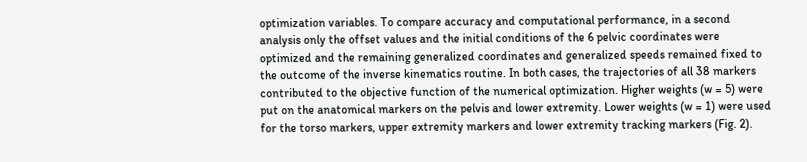optimization variables. To compare accuracy and computational performance, in a second analysis only the offset values and the initial conditions of the 6 pelvic coordinates were optimized and the remaining generalized coordinates and generalized speeds remained fixed to the outcome of the inverse kinematics routine. In both cases, the trajectories of all 38 markers contributed to the objective function of the numerical optimization. Higher weights (w = 5) were put on the anatomical markers on the pelvis and lower extremity. Lower weights (w = 1) were used for the torso markers, upper extremity markers and lower extremity tracking markers (Fig. 2).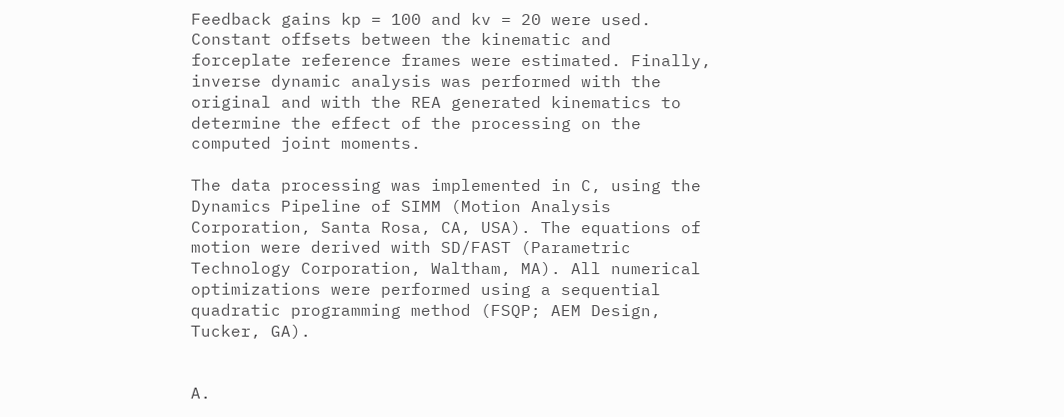Feedback gains kp = 100 and kv = 20 were used. Constant offsets between the kinematic and forceplate reference frames were estimated. Finally, inverse dynamic analysis was performed with the original and with the REA generated kinematics to determine the effect of the processing on the computed joint moments.

The data processing was implemented in C, using the Dynamics Pipeline of SIMM (Motion Analysis Corporation, Santa Rosa, CA, USA). The equations of motion were derived with SD/FAST (Parametric Technology Corporation, Waltham, MA). All numerical optimizations were performed using a sequential quadratic programming method (FSQP; AEM Design, Tucker, GA).


A.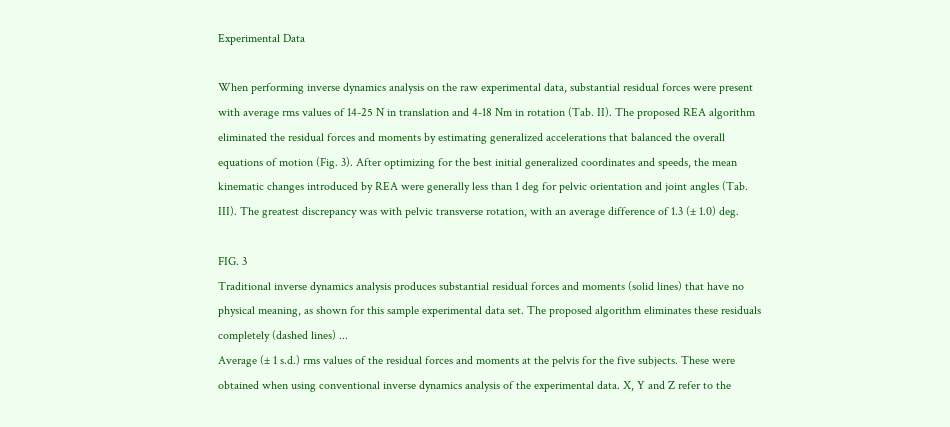Experimental Data

When performing inverse dynamics analysis on the raw experimental data, substantial residual forces were present with average rms values of 14-25 N in translation and 4-18 Nm in rotation (Tab. II). The proposed REA algorithm eliminated the residual forces and moments by estimating generalized accelerations that balanced the overall equations of motion (Fig. 3). After optimizing for the best initial generalized coordinates and speeds, the mean kinematic changes introduced by REA were generally less than 1 deg for pelvic orientation and joint angles (Tab. III). The greatest discrepancy was with pelvic transverse rotation, with an average difference of 1.3 (± 1.0) deg.

FIG. 3
Traditional inverse dynamics analysis produces substantial residual forces and moments (solid lines) that have no physical meaning, as shown for this sample experimental data set. The proposed algorithm eliminates these residuals completely (dashed lines) ...
Average (± 1 s.d.) rms values of the residual forces and moments at the pelvis for the five subjects. These were obtained when using conventional inverse dynamics analysis of the experimental data. X, Y and Z refer to the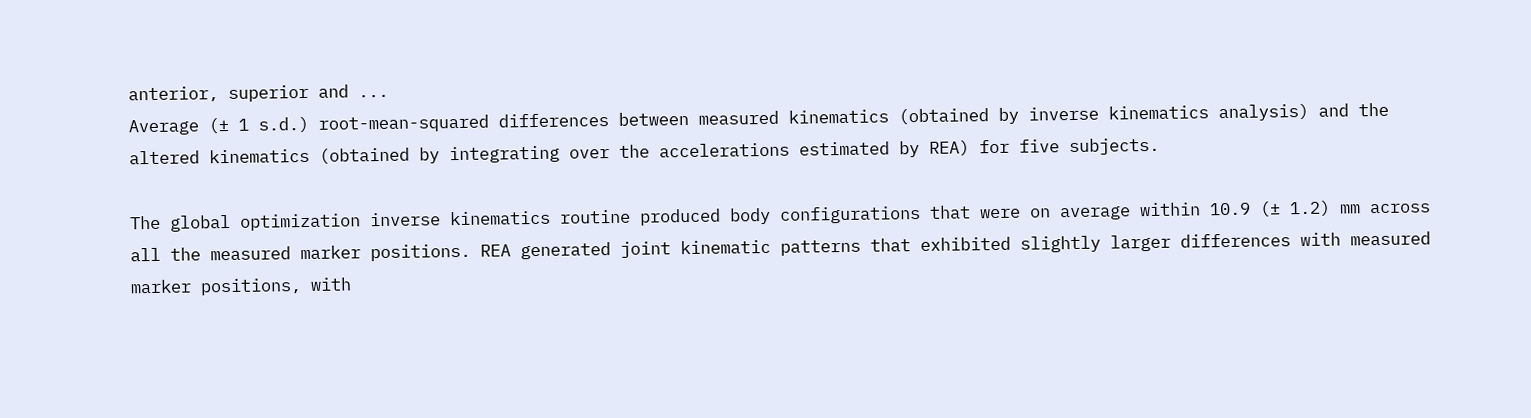anterior, superior and ...
Average (± 1 s.d.) root-mean-squared differences between measured kinematics (obtained by inverse kinematics analysis) and the altered kinematics (obtained by integrating over the accelerations estimated by REA) for five subjects.

The global optimization inverse kinematics routine produced body configurations that were on average within 10.9 (± 1.2) mm across all the measured marker positions. REA generated joint kinematic patterns that exhibited slightly larger differences with measured marker positions, with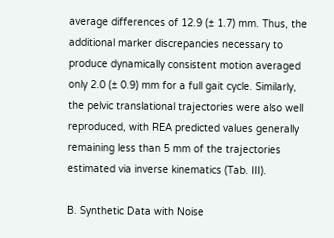average differences of 12.9 (± 1.7) mm. Thus, the additional marker discrepancies necessary to produce dynamically consistent motion averaged only 2.0 (± 0.9) mm for a full gait cycle. Similarly, the pelvic translational trajectories were also well reproduced, with REA predicted values generally remaining less than 5 mm of the trajectories estimated via inverse kinematics (Tab. III).

B. Synthetic Data with Noise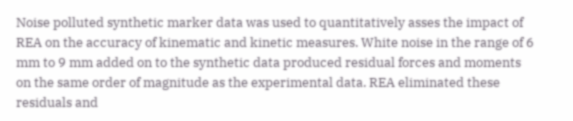Noise polluted synthetic marker data was used to quantitatively asses the impact of REA on the accuracy of kinematic and kinetic measures. White noise in the range of 6 mm to 9 mm added on to the synthetic data produced residual forces and moments on the same order of magnitude as the experimental data. REA eliminated these residuals and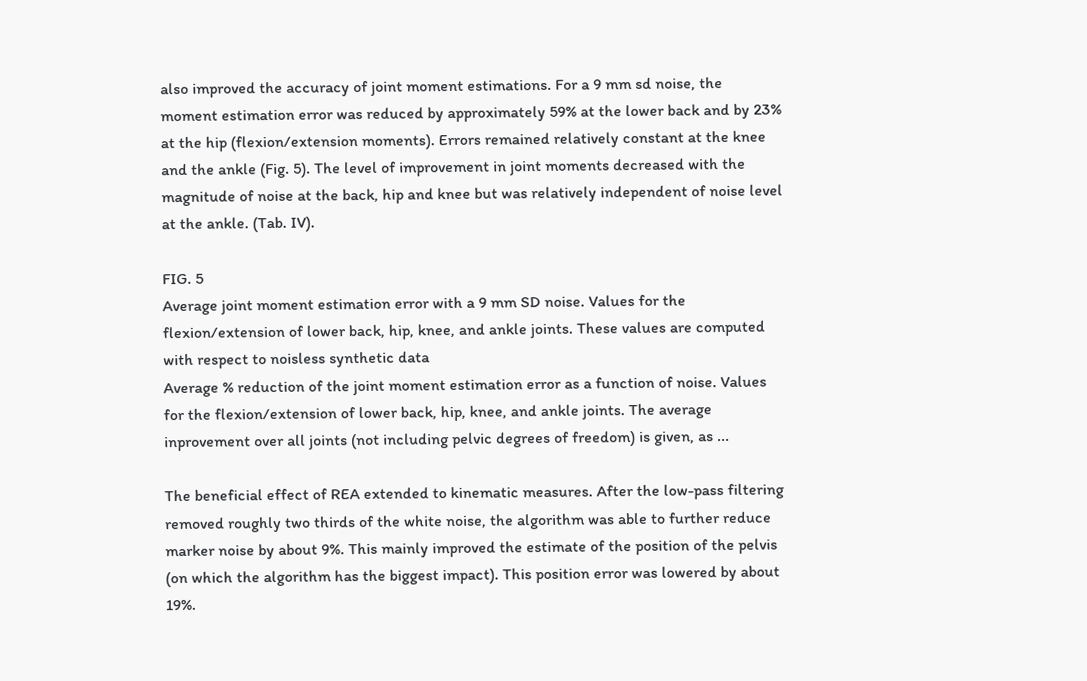also improved the accuracy of joint moment estimations. For a 9 mm sd noise, the moment estimation error was reduced by approximately 59% at the lower back and by 23% at the hip (flexion/extension moments). Errors remained relatively constant at the knee and the ankle (Fig. 5). The level of improvement in joint moments decreased with the magnitude of noise at the back, hip and knee but was relatively independent of noise level at the ankle. (Tab. IV).

FIG. 5
Average joint moment estimation error with a 9 mm SD noise. Values for the flexion/extension of lower back, hip, knee, and ankle joints. These values are computed with respect to noisless synthetic data
Average % reduction of the joint moment estimation error as a function of noise. Values for the flexion/extension of lower back, hip, knee, and ankle joints. The average inprovement over all joints (not including pelvic degrees of freedom) is given, as ...

The beneficial effect of REA extended to kinematic measures. After the low-pass filtering removed roughly two thirds of the white noise, the algorithm was able to further reduce marker noise by about 9%. This mainly improved the estimate of the position of the pelvis (on which the algorithm has the biggest impact). This position error was lowered by about 19%.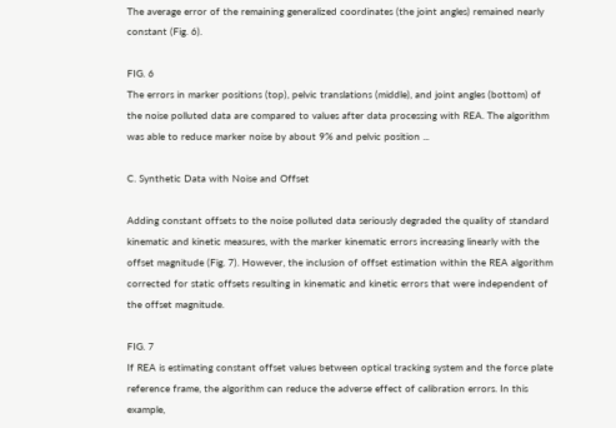The average error of the remaining generalized coordinates (the joint angles) remained nearly constant (Fig. 6).

FIG. 6
The errors in marker positions (top), pelvic translations (middle), and joint angles (bottom) of the noise polluted data are compared to values after data processing with REA. The algorithm was able to reduce marker noise by about 9% and pelvic position ...

C. Synthetic Data with Noise and Offset

Adding constant offsets to the noise polluted data seriously degraded the quality of standard kinematic and kinetic measures, with the marker kinematic errors increasing linearly with the offset magnitude (Fig. 7). However, the inclusion of offset estimation within the REA algorithm corrected for static offsets resulting in kinematic and kinetic errors that were independent of the offset magnitude.

FIG. 7
If REA is estimating constant offset values between optical tracking system and the force plate reference frame, the algorithm can reduce the adverse effect of calibration errors. In this example,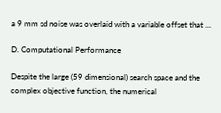a 9 mm sd noise was overlaid with a variable offset that ...

D. Computational Performance

Despite the large (59 dimensional) search space and the complex objective function, the numerical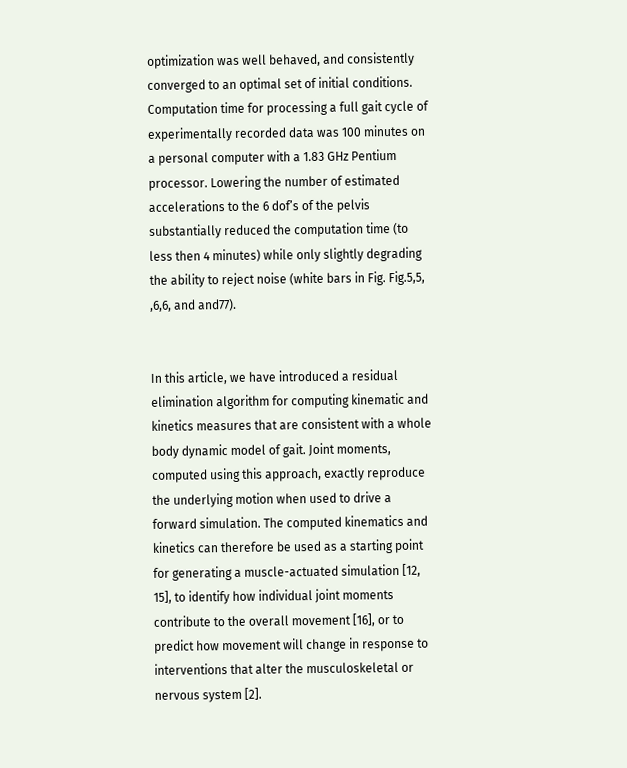optimization was well behaved, and consistently converged to an optimal set of initial conditions. Computation time for processing a full gait cycle of experimentally recorded data was 100 minutes on a personal computer with a 1.83 GHz Pentium processor. Lowering the number of estimated accelerations to the 6 dof’s of the pelvis substantially reduced the computation time (to less then 4 minutes) while only slightly degrading the ability to reject noise (white bars in Fig. Fig.5,5, ,6,6, and and77).


In this article, we have introduced a residual elimination algorithm for computing kinematic and kinetics measures that are consistent with a whole body dynamic model of gait. Joint moments, computed using this approach, exactly reproduce the underlying motion when used to drive a forward simulation. The computed kinematics and kinetics can therefore be used as a starting point for generating a muscle-actuated simulation [12, 15], to identify how individual joint moments contribute to the overall movement [16], or to predict how movement will change in response to interventions that alter the musculoskeletal or nervous system [2].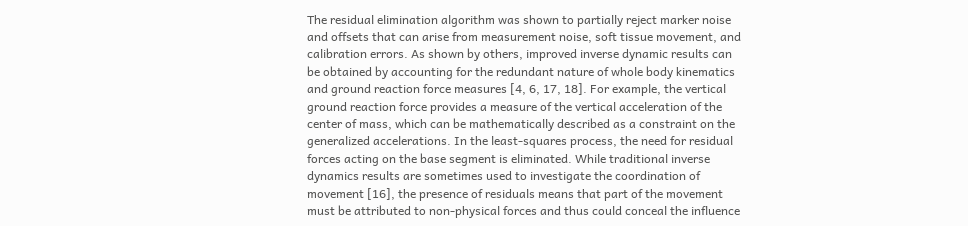The residual elimination algorithm was shown to partially reject marker noise and offsets that can arise from measurement noise, soft tissue movement, and calibration errors. As shown by others, improved inverse dynamic results can be obtained by accounting for the redundant nature of whole body kinematics and ground reaction force measures [4, 6, 17, 18]. For example, the vertical ground reaction force provides a measure of the vertical acceleration of the center of mass, which can be mathematically described as a constraint on the generalized accelerations. In the least-squares process, the need for residual forces acting on the base segment is eliminated. While traditional inverse dynamics results are sometimes used to investigate the coordination of movement [16], the presence of residuals means that part of the movement must be attributed to non-physical forces and thus could conceal the influence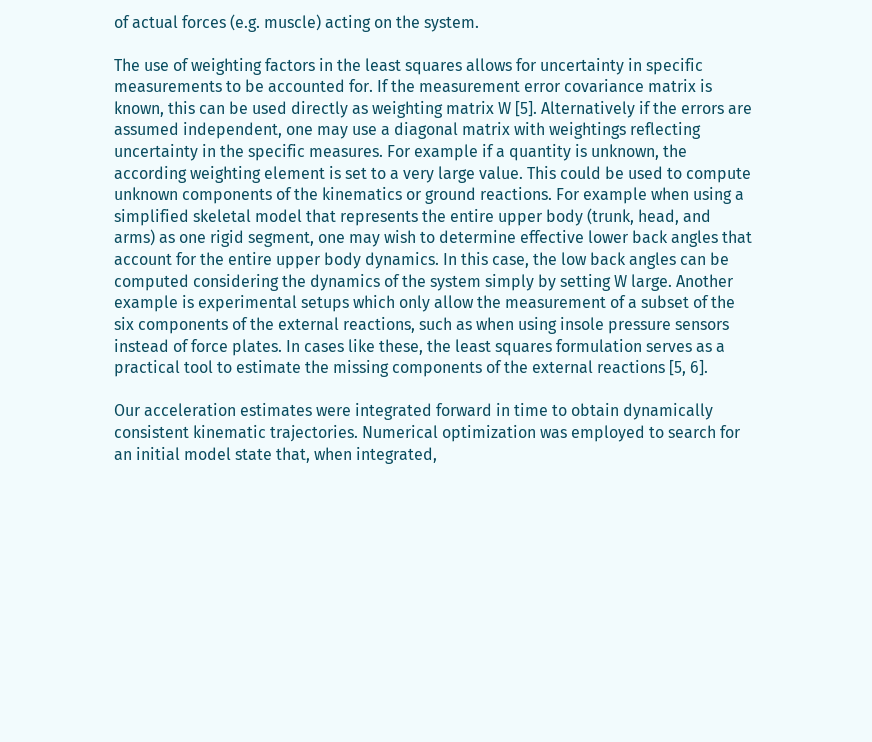of actual forces (e.g. muscle) acting on the system.

The use of weighting factors in the least squares allows for uncertainty in specific measurements to be accounted for. If the measurement error covariance matrix is known, this can be used directly as weighting matrix W [5]. Alternatively if the errors are assumed independent, one may use a diagonal matrix with weightings reflecting uncertainty in the specific measures. For example if a quantity is unknown, the according weighting element is set to a very large value. This could be used to compute unknown components of the kinematics or ground reactions. For example when using a simplified skeletal model that represents the entire upper body (trunk, head, and arms) as one rigid segment, one may wish to determine effective lower back angles that account for the entire upper body dynamics. In this case, the low back angles can be computed considering the dynamics of the system simply by setting W large. Another example is experimental setups which only allow the measurement of a subset of the six components of the external reactions, such as when using insole pressure sensors instead of force plates. In cases like these, the least squares formulation serves as a practical tool to estimate the missing components of the external reactions [5, 6].

Our acceleration estimates were integrated forward in time to obtain dynamically consistent kinematic trajectories. Numerical optimization was employed to search for an initial model state that, when integrated,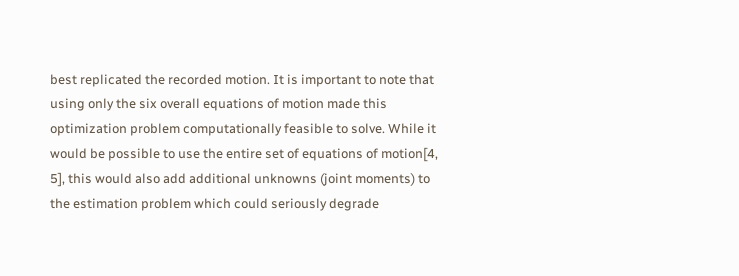best replicated the recorded motion. It is important to note that using only the six overall equations of motion made this optimization problem computationally feasible to solve. While it would be possible to use the entire set of equations of motion[4, 5], this would also add additional unknowns (joint moments) to the estimation problem which could seriously degrade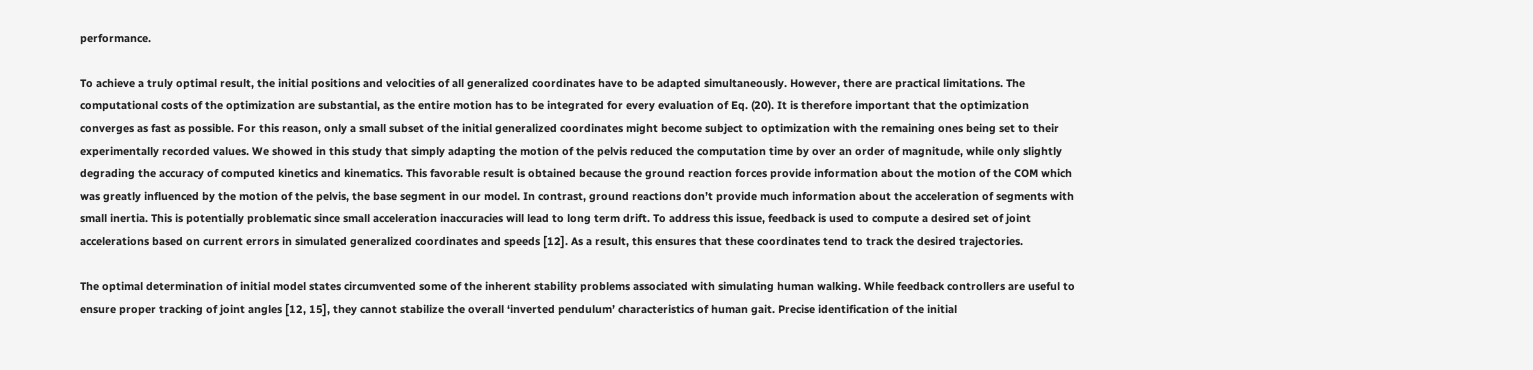performance.

To achieve a truly optimal result, the initial positions and velocities of all generalized coordinates have to be adapted simultaneously. However, there are practical limitations. The computational costs of the optimization are substantial, as the entire motion has to be integrated for every evaluation of Eq. (20). It is therefore important that the optimization converges as fast as possible. For this reason, only a small subset of the initial generalized coordinates might become subject to optimization with the remaining ones being set to their experimentally recorded values. We showed in this study that simply adapting the motion of the pelvis reduced the computation time by over an order of magnitude, while only slightly degrading the accuracy of computed kinetics and kinematics. This favorable result is obtained because the ground reaction forces provide information about the motion of the COM which was greatly influenced by the motion of the pelvis, the base segment in our model. In contrast, ground reactions don’t provide much information about the acceleration of segments with small inertia. This is potentially problematic since small acceleration inaccuracies will lead to long term drift. To address this issue, feedback is used to compute a desired set of joint accelerations based on current errors in simulated generalized coordinates and speeds [12]. As a result, this ensures that these coordinates tend to track the desired trajectories.

The optimal determination of initial model states circumvented some of the inherent stability problems associated with simulating human walking. While feedback controllers are useful to ensure proper tracking of joint angles [12, 15], they cannot stabilize the overall ‘inverted pendulum’ characteristics of human gait. Precise identification of the initial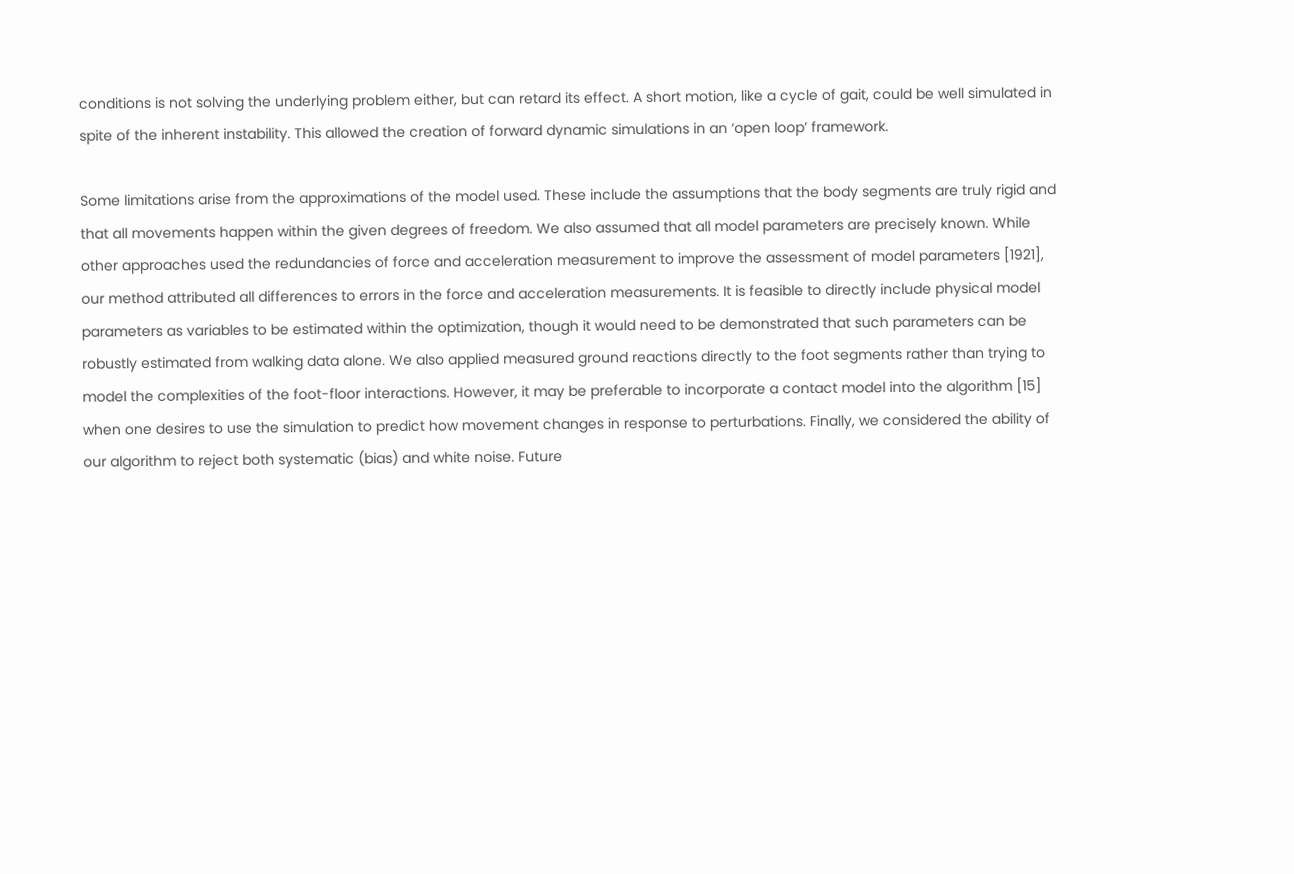conditions is not solving the underlying problem either, but can retard its effect. A short motion, like a cycle of gait, could be well simulated in spite of the inherent instability. This allowed the creation of forward dynamic simulations in an ‘open loop’ framework.

Some limitations arise from the approximations of the model used. These include the assumptions that the body segments are truly rigid and that all movements happen within the given degrees of freedom. We also assumed that all model parameters are precisely known. While other approaches used the redundancies of force and acceleration measurement to improve the assessment of model parameters [1921], our method attributed all differences to errors in the force and acceleration measurements. It is feasible to directly include physical model parameters as variables to be estimated within the optimization, though it would need to be demonstrated that such parameters can be robustly estimated from walking data alone. We also applied measured ground reactions directly to the foot segments rather than trying to model the complexities of the foot-floor interactions. However, it may be preferable to incorporate a contact model into the algorithm [15] when one desires to use the simulation to predict how movement changes in response to perturbations. Finally, we considered the ability of our algorithm to reject both systematic (bias) and white noise. Future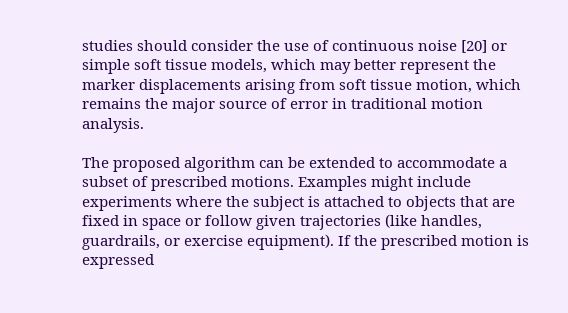studies should consider the use of continuous noise [20] or simple soft tissue models, which may better represent the marker displacements arising from soft tissue motion, which remains the major source of error in traditional motion analysis.

The proposed algorithm can be extended to accommodate a subset of prescribed motions. Examples might include experiments where the subject is attached to objects that are fixed in space or follow given trajectories (like handles, guardrails, or exercise equipment). If the prescribed motion is expressed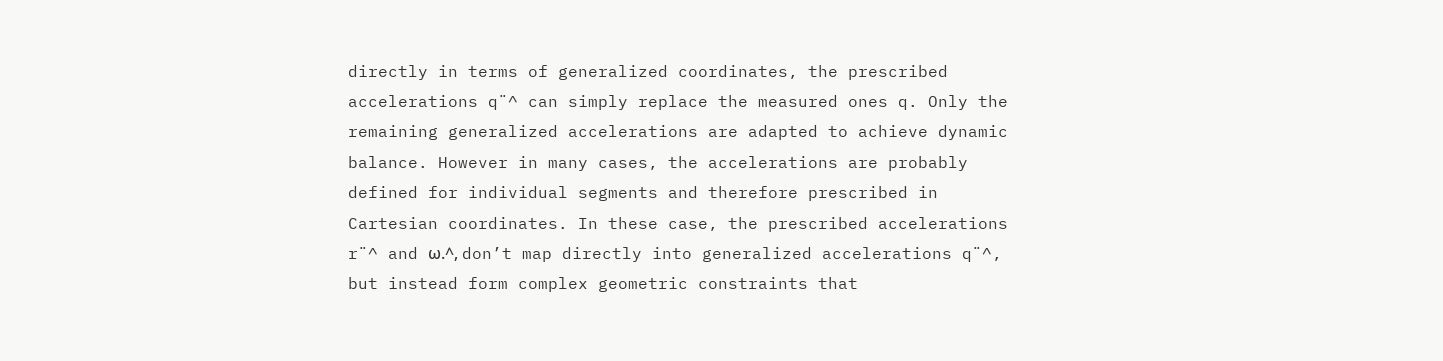directly in terms of generalized coordinates, the prescribed accelerations q¨^ can simply replace the measured ones q. Only the remaining generalized accelerations are adapted to achieve dynamic balance. However in many cases, the accelerations are probably defined for individual segments and therefore prescribed in Cartesian coordinates. In these case, the prescribed accelerations r¨^ and ω.^, don’t map directly into generalized accelerations q¨^, but instead form complex geometric constraints that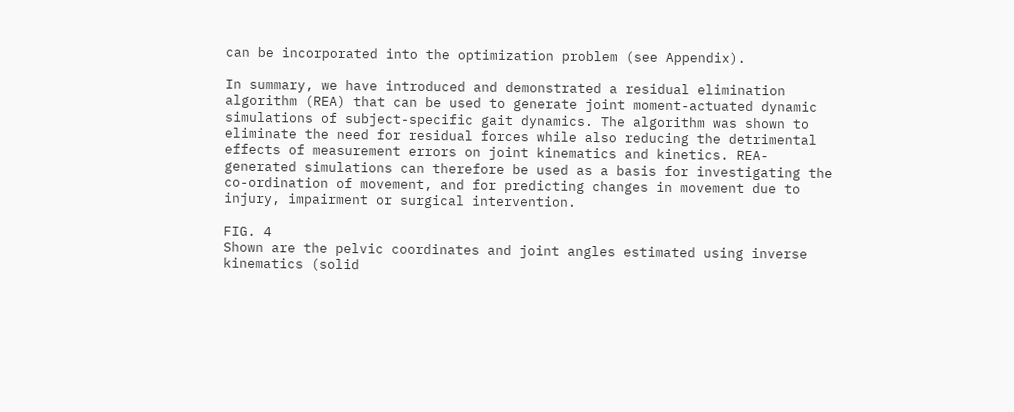can be incorporated into the optimization problem (see Appendix).

In summary, we have introduced and demonstrated a residual elimination algorithm (REA) that can be used to generate joint moment-actuated dynamic simulations of subject-specific gait dynamics. The algorithm was shown to eliminate the need for residual forces while also reducing the detrimental effects of measurement errors on joint kinematics and kinetics. REA-generated simulations can therefore be used as a basis for investigating the co-ordination of movement, and for predicting changes in movement due to injury, impairment or surgical intervention.

FIG. 4
Shown are the pelvic coordinates and joint angles estimated using inverse kinematics (solid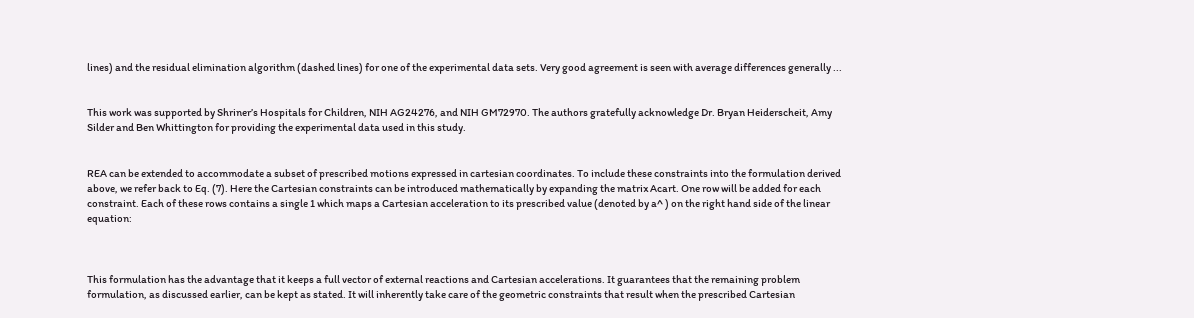lines) and the residual elimination algorithm (dashed lines) for one of the experimental data sets. Very good agreement is seen with average differences generally ...


This work was supported by Shriner’s Hospitals for Children, NIH AG24276, and NIH GM72970. The authors gratefully acknowledge Dr. Bryan Heiderscheit, Amy Silder and Ben Whittington for providing the experimental data used in this study.


REA can be extended to accommodate a subset of prescribed motions expressed in cartesian coordinates. To include these constraints into the formulation derived above, we refer back to Eq. (7). Here the Cartesian constraints can be introduced mathematically by expanding the matrix Acart. One row will be added for each constraint. Each of these rows contains a single 1 which maps a Cartesian acceleration to its prescribed value (denoted by a^ ) on the right hand side of the linear equation:



This formulation has the advantage that it keeps a full vector of external reactions and Cartesian accelerations. It guarantees that the remaining problem formulation, as discussed earlier, can be kept as stated. It will inherently take care of the geometric constraints that result when the prescribed Cartesian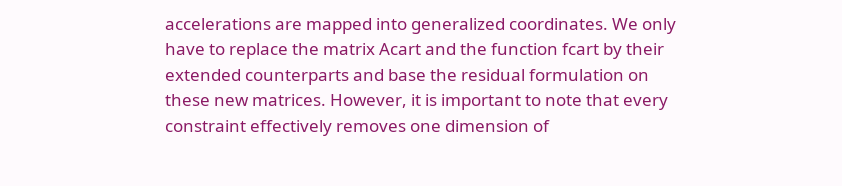accelerations are mapped into generalized coordinates. We only have to replace the matrix Acart and the function fcart by their extended counterparts and base the residual formulation on these new matrices. However, it is important to note that every constraint effectively removes one dimension of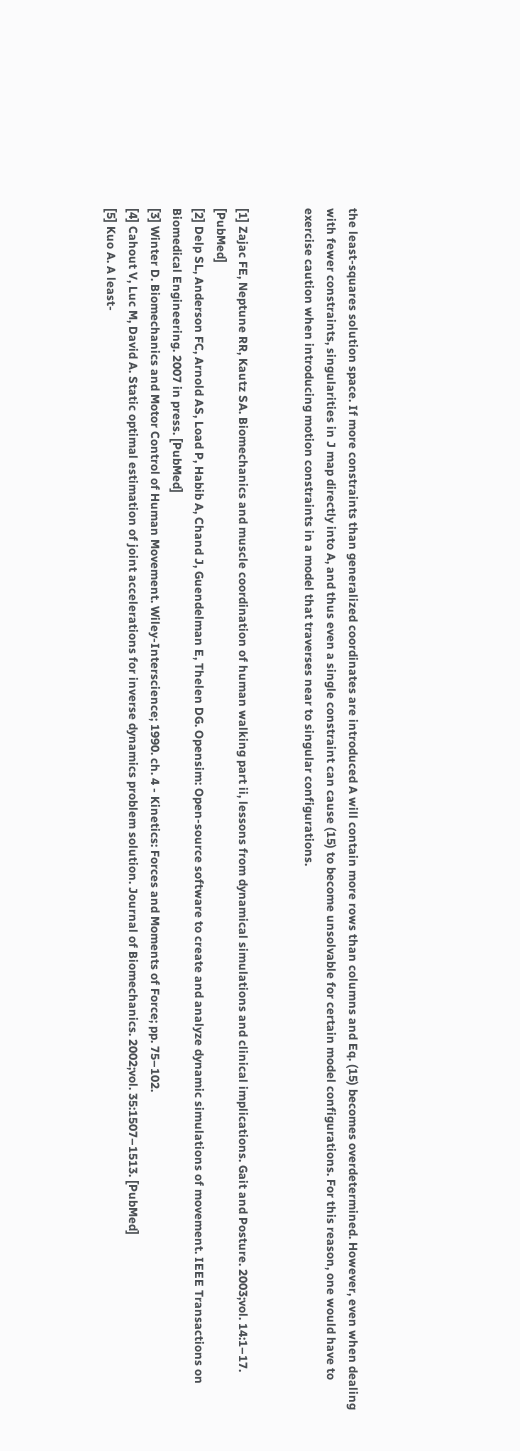the least-squares solution space. If more constraints than generalized coordinates are introduced A will contain more rows than columns and Eq. (15) becomes overdetermined. However, even when dealing with fewer constraints, singularities in J map directly into A, and thus even a single constraint can cause (15) to become unsolvable for certain model configurations. For this reason, one would have to exercise caution when introducing motion constraints in a model that traverses near to singular configurations.


[1] Zajac FE, Neptune RR, Kautz SA. Biomechanics and muscle coordination of human walking part ii, lessons from dynamical simulations and clinical implications. Gait and Posture. 2003;vol. 14:1–17. [PubMed]
[2] Delp SL, Anderson FC, Arnold AS, Load P, Habib A, Chand J, Guendelman E, Thelen DG. Opensim: Open-source software to create and analyze dynamic simulations of movement. IEEE Transactions on Biomedical Engineering. 2007 in press. [PubMed]
[3] Winter D. Biomechanics and Motor Control of Human Movement. Wiley-Interscience; 1990. ch. 4 - Kinetics: Forces and Moments of Force; pp. 75–102.
[4] Cahout V, Luc M, David A. Static optimal estimation of joint accelerations for inverse dynamics problem solution. Journal of Biomechanics. 2002;vol. 35:1507–1513. [PubMed]
[5] Kuo A. A least-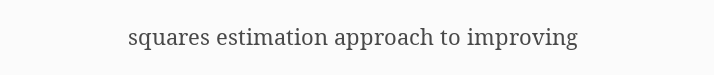squares estimation approach to improving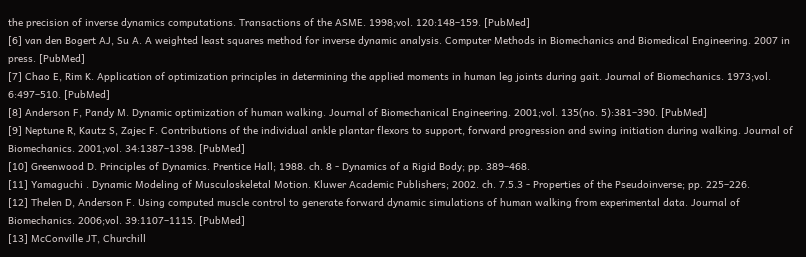the precision of inverse dynamics computations. Transactions of the ASME. 1998;vol. 120:148–159. [PubMed]
[6] van den Bogert AJ, Su A. A weighted least squares method for inverse dynamic analysis. Computer Methods in Biomechanics and Biomedical Engineering. 2007 in press. [PubMed]
[7] Chao E, Rim K. Application of optimization principles in determining the applied moments in human leg joints during gait. Journal of Biomechanics. 1973;vol. 6:497–510. [PubMed]
[8] Anderson F, Pandy M. Dynamic optimization of human walking. Journal of Biomechanical Engineering. 2001;vol. 135(no. 5):381–390. [PubMed]
[9] Neptune R, Kautz S, Zajec F. Contributions of the individual ankle plantar flexors to support, forward progression and swing initiation during walking. Journal of Biomechanics. 2001;vol. 34:1387–1398. [PubMed]
[10] Greenwood D. Principles of Dynamics. Prentice Hall; 1988. ch. 8 - Dynamics of a Rigid Body; pp. 389–468.
[11] Yamaguchi . Dynamic Modeling of Musculoskeletal Motion. Kluwer Academic Publishers; 2002. ch. 7.5.3 - Properties of the Pseudoinverse; pp. 225–226.
[12] Thelen D, Anderson F. Using computed muscle control to generate forward dynamic simulations of human walking from experimental data. Journal of Biomechanics. 2006;vol. 39:1107–1115. [PubMed]
[13] McConville JT, Churchill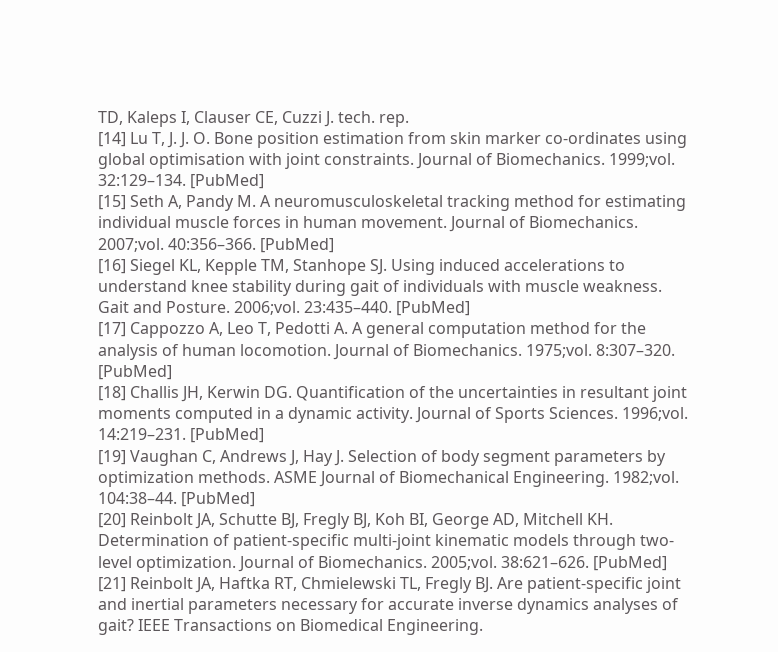TD, Kaleps I, Clauser CE, Cuzzi J. tech. rep.
[14] Lu T, J. J. O. Bone position estimation from skin marker co-ordinates using global optimisation with joint constraints. Journal of Biomechanics. 1999;vol. 32:129–134. [PubMed]
[15] Seth A, Pandy M. A neuromusculoskeletal tracking method for estimating individual muscle forces in human movement. Journal of Biomechanics. 2007;vol. 40:356–366. [PubMed]
[16] Siegel KL, Kepple TM, Stanhope SJ. Using induced accelerations to understand knee stability during gait of individuals with muscle weakness. Gait and Posture. 2006;vol. 23:435–440. [PubMed]
[17] Cappozzo A, Leo T, Pedotti A. A general computation method for the analysis of human locomotion. Journal of Biomechanics. 1975;vol. 8:307–320. [PubMed]
[18] Challis JH, Kerwin DG. Quantification of the uncertainties in resultant joint moments computed in a dynamic activity. Journal of Sports Sciences. 1996;vol. 14:219–231. [PubMed]
[19] Vaughan C, Andrews J, Hay J. Selection of body segment parameters by optimization methods. ASME Journal of Biomechanical Engineering. 1982;vol. 104:38–44. [PubMed]
[20] Reinbolt JA, Schutte BJ, Fregly BJ, Koh BI, George AD, Mitchell KH. Determination of patient-specific multi-joint kinematic models through two-level optimization. Journal of Biomechanics. 2005;vol. 38:621–626. [PubMed]
[21] Reinbolt JA, Haftka RT, Chmielewski TL, Fregly BJ. Are patient-specific joint and inertial parameters necessary for accurate inverse dynamics analyses of gait? IEEE Transactions on Biomedical Engineering.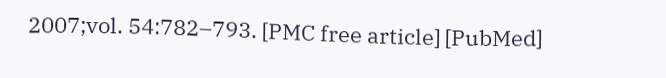2007;vol. 54:782–793. [PMC free article] [PubMed]